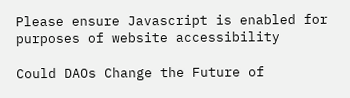Please ensure Javascript is enabled for purposes of website accessibility

Could DAOs Change the Future of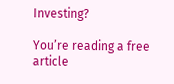Investing?

You’re reading a free article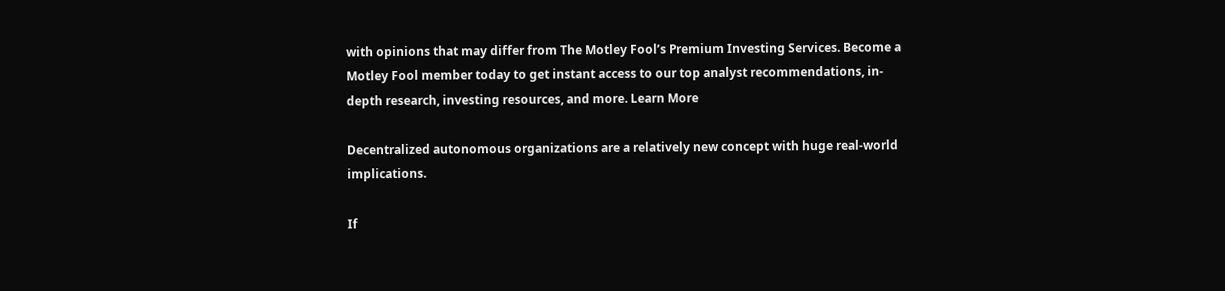with opinions that may differ from The Motley Fool’s Premium Investing Services. Become a Motley Fool member today to get instant access to our top analyst recommendations, in-depth research, investing resources, and more. Learn More

Decentralized autonomous organizations are a relatively new concept with huge real-world implications.

If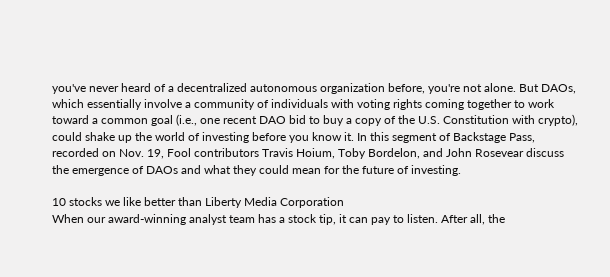you've never heard of a decentralized autonomous organization before, you're not alone. But DAOs, which essentially involve a community of individuals with voting rights coming together to work toward a common goal (i.e., one recent DAO bid to buy a copy of the U.S. Constitution with crypto), could shake up the world of investing before you know it. In this segment of Backstage Pass, recorded on Nov. 19, Fool contributors Travis Hoium, Toby Bordelon, and John Rosevear discuss the emergence of DAOs and what they could mean for the future of investing.

10 stocks we like better than Liberty Media Corporation
When our award-winning analyst team has a stock tip, it can pay to listen. After all, the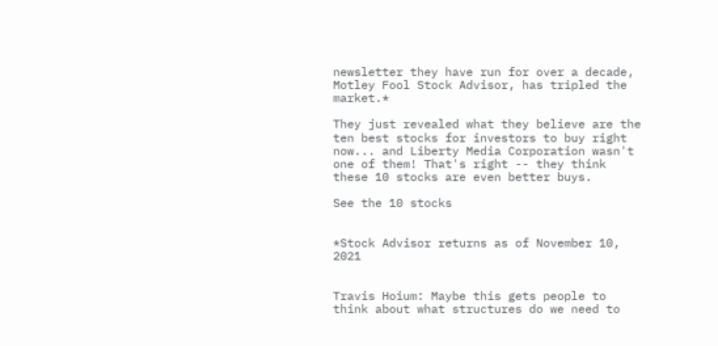newsletter they have run for over a decade, Motley Fool Stock Advisor, has tripled the market.*

They just revealed what they believe are the ten best stocks for investors to buy right now... and Liberty Media Corporation wasn't one of them! That's right -- they think these 10 stocks are even better buys.

See the 10 stocks


*Stock Advisor returns as of November 10, 2021


Travis Hoium: Maybe this gets people to think about what structures do we need to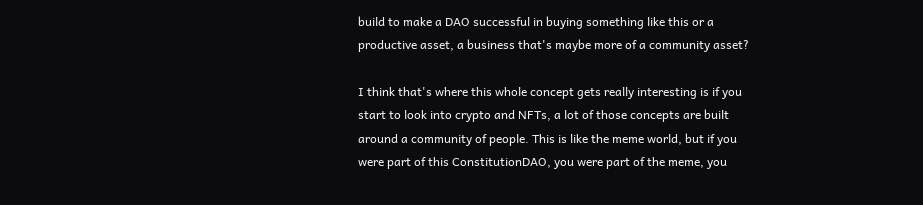build to make a DAO successful in buying something like this or a productive asset, a business that's maybe more of a community asset?

I think that's where this whole concept gets really interesting is if you start to look into crypto and NFTs, a lot of those concepts are built around a community of people. This is like the meme world, but if you were part of this ConstitutionDAO, you were part of the meme, you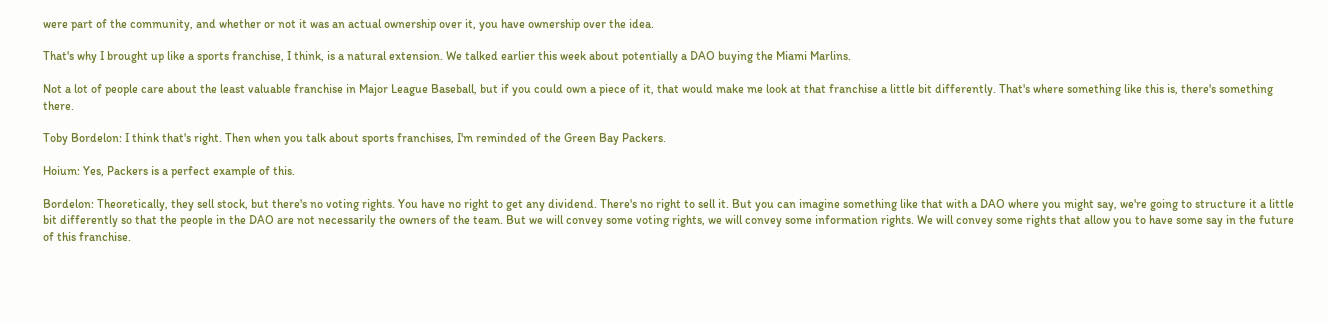were part of the community, and whether or not it was an actual ownership over it, you have ownership over the idea.

That's why I brought up like a sports franchise, I think, is a natural extension. We talked earlier this week about potentially a DAO buying the Miami Marlins.

Not a lot of people care about the least valuable franchise in Major League Baseball, but if you could own a piece of it, that would make me look at that franchise a little bit differently. That's where something like this is, there's something there.

Toby Bordelon: I think that's right. Then when you talk about sports franchises, I'm reminded of the Green Bay Packers.

Hoium: Yes, Packers is a perfect example of this.

Bordelon: Theoretically, they sell stock, but there's no voting rights. You have no right to get any dividend. There's no right to sell it. But you can imagine something like that with a DAO where you might say, we're going to structure it a little bit differently so that the people in the DAO are not necessarily the owners of the team. But we will convey some voting rights, we will convey some information rights. We will convey some rights that allow you to have some say in the future of this franchise.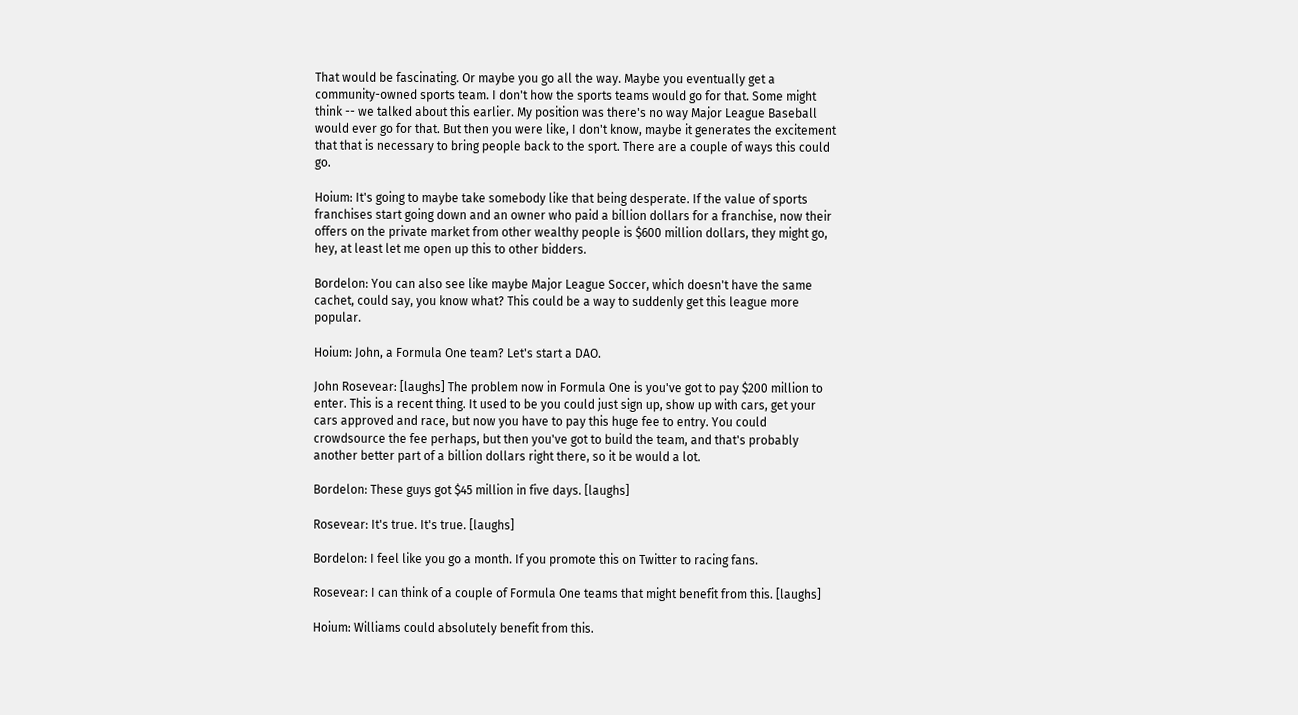That would be fascinating. Or maybe you go all the way. Maybe you eventually get a community-owned sports team. I don't how the sports teams would go for that. Some might think -- we talked about this earlier. My position was there's no way Major League Baseball would ever go for that. But then you were like, I don't know, maybe it generates the excitement that that is necessary to bring people back to the sport. There are a couple of ways this could go.

Hoium: It's going to maybe take somebody like that being desperate. If the value of sports franchises start going down and an owner who paid a billion dollars for a franchise, now their offers on the private market from other wealthy people is $600 million dollars, they might go, hey, at least let me open up this to other bidders.

Bordelon: You can also see like maybe Major League Soccer, which doesn't have the same cachet, could say, you know what? This could be a way to suddenly get this league more popular.

Hoium: John, a Formula One team? Let's start a DAO.

John Rosevear: [laughs] The problem now in Formula One is you've got to pay $200 million to enter. This is a recent thing. It used to be you could just sign up, show up with cars, get your cars approved and race, but now you have to pay this huge fee to entry. You could crowdsource the fee perhaps, but then you've got to build the team, and that's probably another better part of a billion dollars right there, so it be would a lot.

Bordelon: These guys got $45 million in five days. [laughs]

Rosevear: It's true. It's true. [laughs]

Bordelon: I feel like you go a month. If you promote this on Twitter to racing fans.

Rosevear: I can think of a couple of Formula One teams that might benefit from this. [laughs]

Hoium: Williams could absolutely benefit from this.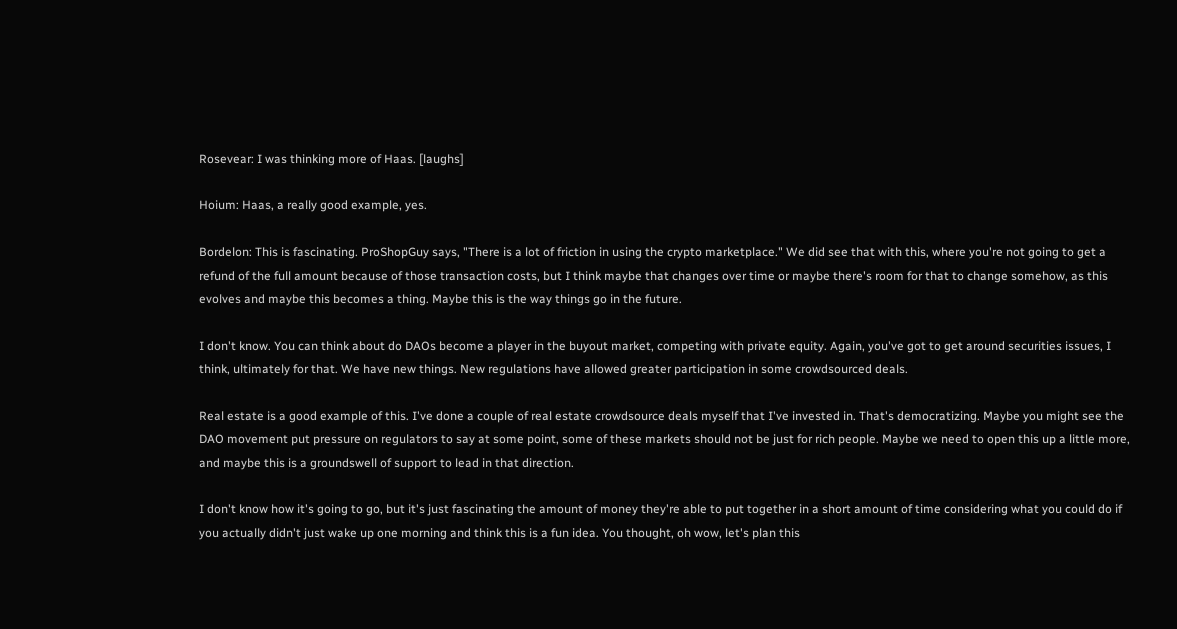Rosevear: I was thinking more of Haas. [laughs]

Hoium: Haas, a really good example, yes.

Bordelon: This is fascinating. ProShopGuy says, "There is a lot of friction in using the crypto marketplace." We did see that with this, where you're not going to get a refund of the full amount because of those transaction costs, but I think maybe that changes over time or maybe there's room for that to change somehow, as this evolves and maybe this becomes a thing. Maybe this is the way things go in the future.

I don't know. You can think about do DAOs become a player in the buyout market, competing with private equity. Again, you've got to get around securities issues, I think, ultimately for that. We have new things. New regulations have allowed greater participation in some crowdsourced deals.

Real estate is a good example of this. I've done a couple of real estate crowdsource deals myself that I've invested in. That's democratizing. Maybe you might see the DAO movement put pressure on regulators to say at some point, some of these markets should not be just for rich people. Maybe we need to open this up a little more, and maybe this is a groundswell of support to lead in that direction.

I don't know how it's going to go, but it's just fascinating the amount of money they're able to put together in a short amount of time considering what you could do if you actually didn't just wake up one morning and think this is a fun idea. You thought, oh wow, let's plan this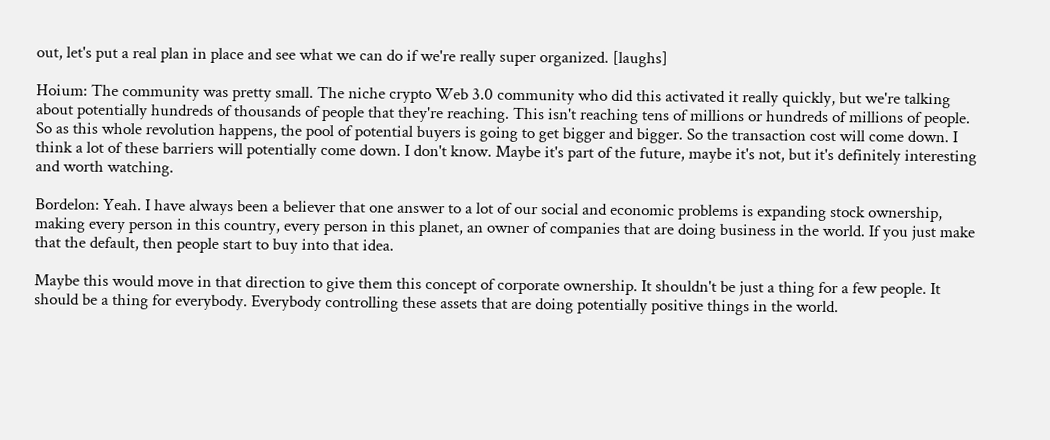out, let's put a real plan in place and see what we can do if we're really super organized. [laughs]

Hoium: The community was pretty small. The niche crypto Web 3.0 community who did this activated it really quickly, but we're talking about potentially hundreds of thousands of people that they're reaching. This isn't reaching tens of millions or hundreds of millions of people. So as this whole revolution happens, the pool of potential buyers is going to get bigger and bigger. So the transaction cost will come down. I think a lot of these barriers will potentially come down. I don't know. Maybe it's part of the future, maybe it's not, but it's definitely interesting and worth watching.

Bordelon: Yeah. I have always been a believer that one answer to a lot of our social and economic problems is expanding stock ownership, making every person in this country, every person in this planet, an owner of companies that are doing business in the world. If you just make that the default, then people start to buy into that idea.

Maybe this would move in that direction to give them this concept of corporate ownership. It shouldn't be just a thing for a few people. It should be a thing for everybody. Everybody controlling these assets that are doing potentially positive things in the world.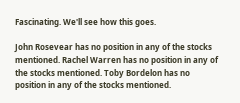Fascinating. We'll see how this goes.

John Rosevear has no position in any of the stocks mentioned. Rachel Warren has no position in any of the stocks mentioned. Toby Bordelon has no position in any of the stocks mentioned.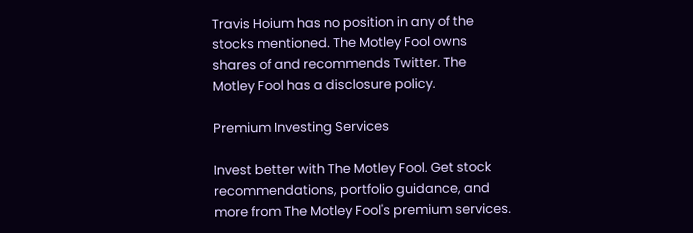Travis Hoium has no position in any of the stocks mentioned. The Motley Fool owns shares of and recommends Twitter. The Motley Fool has a disclosure policy.

Premium Investing Services

Invest better with The Motley Fool. Get stock recommendations, portfolio guidance, and more from The Motley Fool's premium services.